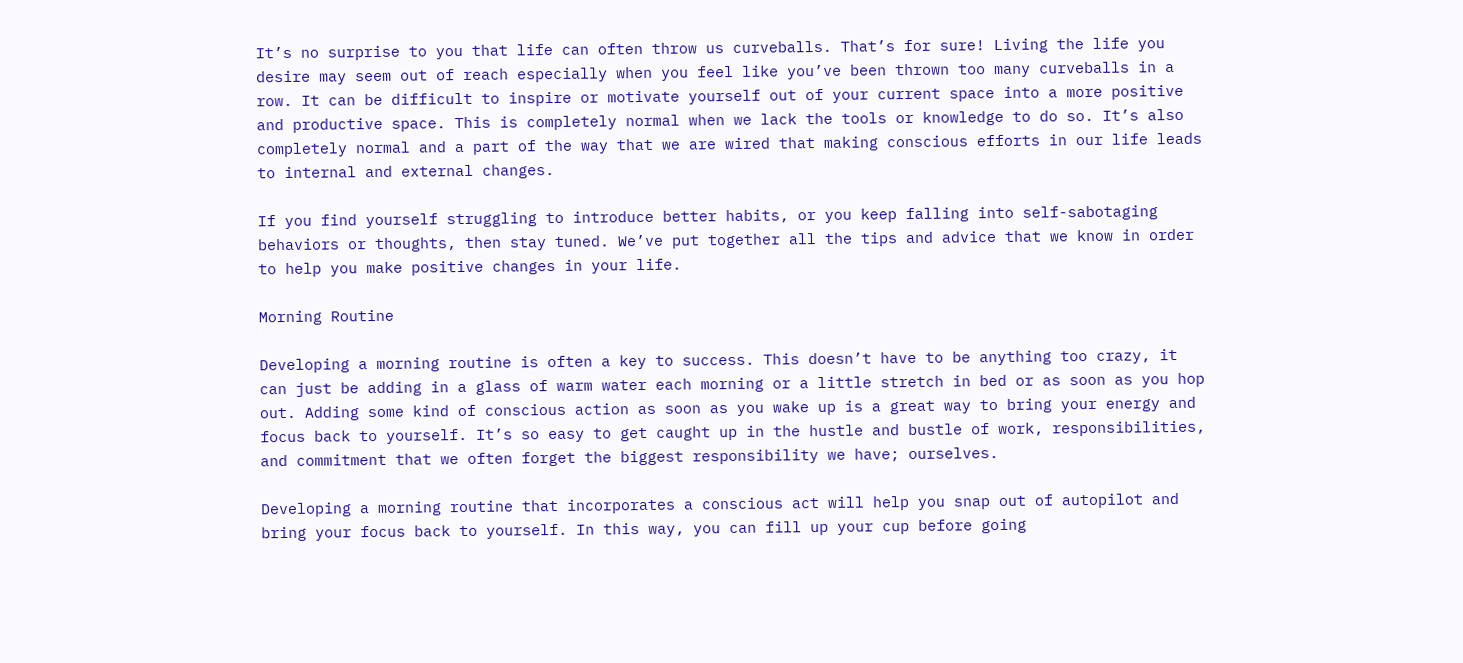It’s no surprise to you that life can often throw us curveballs. That’s for sure! Living the life you desire may seem out of reach especially when you feel like you’ve been thrown too many curveballs in a row. It can be difficult to inspire or motivate yourself out of your current space into a more positive and productive space. This is completely normal when we lack the tools or knowledge to do so. It’s also completely normal and a part of the way that we are wired that making conscious efforts in our life leads to internal and external changes.

If you find yourself struggling to introduce better habits, or you keep falling into self-sabotaging behaviors or thoughts, then stay tuned. We’ve put together all the tips and advice that we know in order to help you make positive changes in your life.

Morning Routine

Developing a morning routine is often a key to success. This doesn’t have to be anything too crazy, it can just be adding in a glass of warm water each morning or a little stretch in bed or as soon as you hop out. Adding some kind of conscious action as soon as you wake up is a great way to bring your energy and focus back to yourself. It’s so easy to get caught up in the hustle and bustle of work, responsibilities, and commitment that we often forget the biggest responsibility we have; ourselves.

Developing a morning routine that incorporates a conscious act will help you snap out of autopilot and bring your focus back to yourself. In this way, you can fill up your cup before going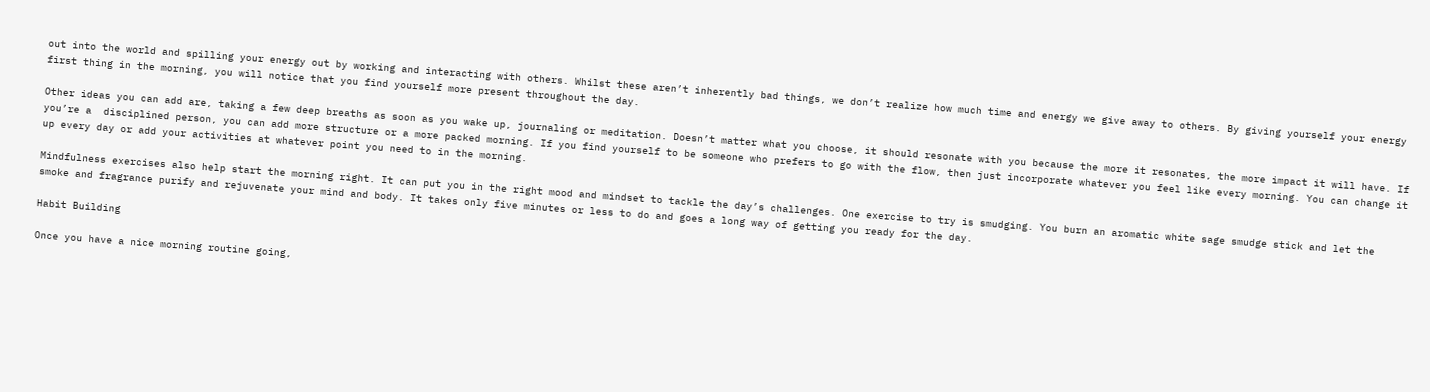out into the world and spilling your energy out by working and interacting with others. Whilst these aren’t inherently bad things, we don’t realize how much time and energy we give away to others. By giving yourself your energy first thing in the morning, you will notice that you find yourself more present throughout the day.

Other ideas you can add are, taking a few deep breaths as soon as you wake up, journaling or meditation. Doesn’t matter what you choose, it should resonate with you because the more it resonates, the more impact it will have. If you’re a  disciplined person, you can add more structure or a more packed morning. If you find yourself to be someone who prefers to go with the flow, then just incorporate whatever you feel like every morning. You can change it up every day or add your activities at whatever point you need to in the morning.

Mindfulness exercises also help start the morning right. It can put you in the right mood and mindset to tackle the day’s challenges. One exercise to try is smudging. You burn an aromatic white sage smudge stick and let the smoke and fragrance purify and rejuvenate your mind and body. It takes only five minutes or less to do and goes a long way of getting you ready for the day.

Habit Building

Once you have a nice morning routine going,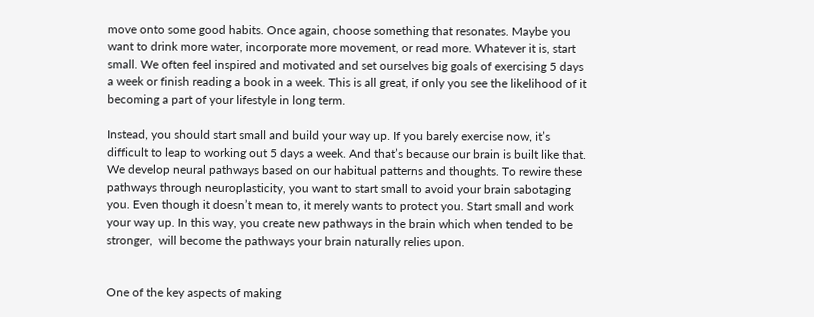move onto some good habits. Once again, choose something that resonates. Maybe you want to drink more water, incorporate more movement, or read more. Whatever it is, start small. We often feel inspired and motivated and set ourselves big goals of exercising 5 days a week or finish reading a book in a week. This is all great, if only you see the likelihood of it becoming a part of your lifestyle in long term.

Instead, you should start small and build your way up. If you barely exercise now, it’s difficult to leap to working out 5 days a week. And that’s because our brain is built like that. We develop neural pathways based on our habitual patterns and thoughts. To rewire these pathways through neuroplasticity, you want to start small to avoid your brain sabotaging you. Even though it doesn’t mean to, it merely wants to protect you. Start small and work your way up. In this way, you create new pathways in the brain which when tended to be stronger,  will become the pathways your brain naturally relies upon.


One of the key aspects of making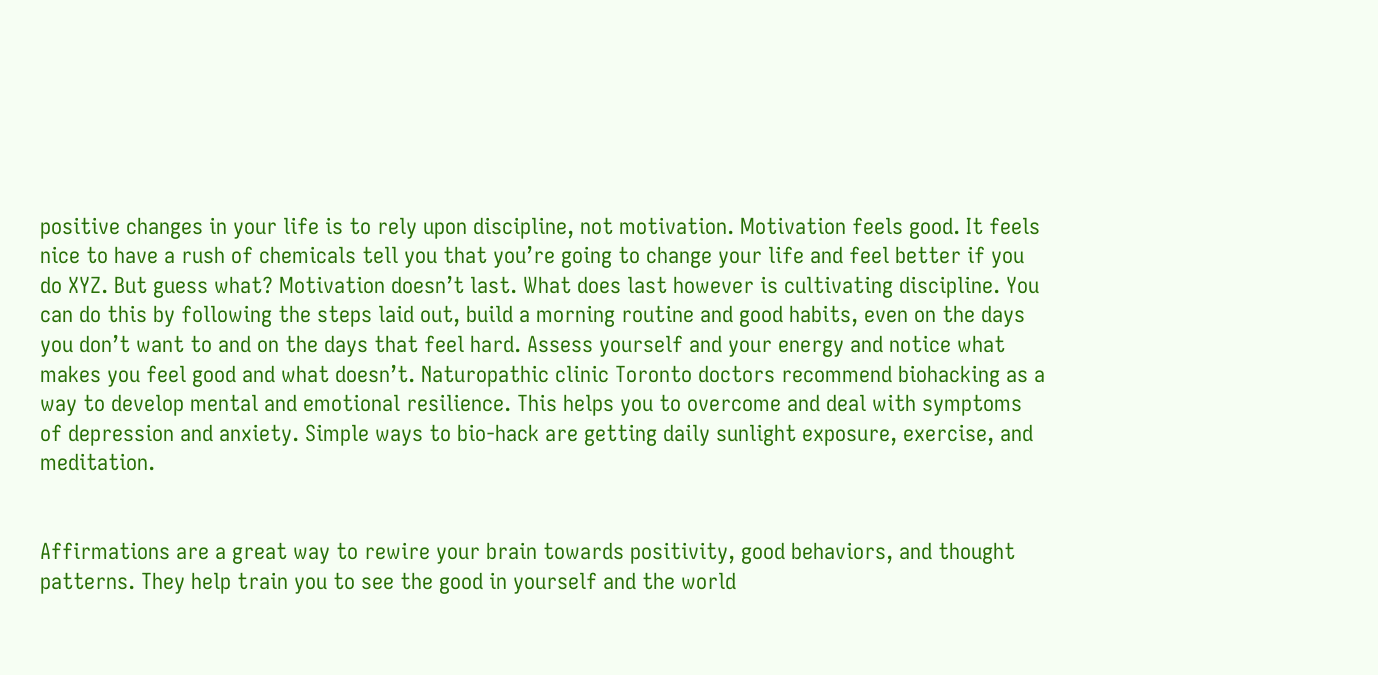positive changes in your life is to rely upon discipline, not motivation. Motivation feels good. It feels nice to have a rush of chemicals tell you that you’re going to change your life and feel better if you do XYZ. But guess what? Motivation doesn’t last. What does last however is cultivating discipline. You can do this by following the steps laid out, build a morning routine and good habits, even on the days you don’t want to and on the days that feel hard. Assess yourself and your energy and notice what makes you feel good and what doesn’t. Naturopathic clinic Toronto doctors recommend biohacking as a way to develop mental and emotional resilience. This helps you to overcome and deal with symptoms of depression and anxiety. Simple ways to bio-hack are getting daily sunlight exposure, exercise, and meditation.


Affirmations are a great way to rewire your brain towards positivity, good behaviors, and thought patterns. They help train you to see the good in yourself and the world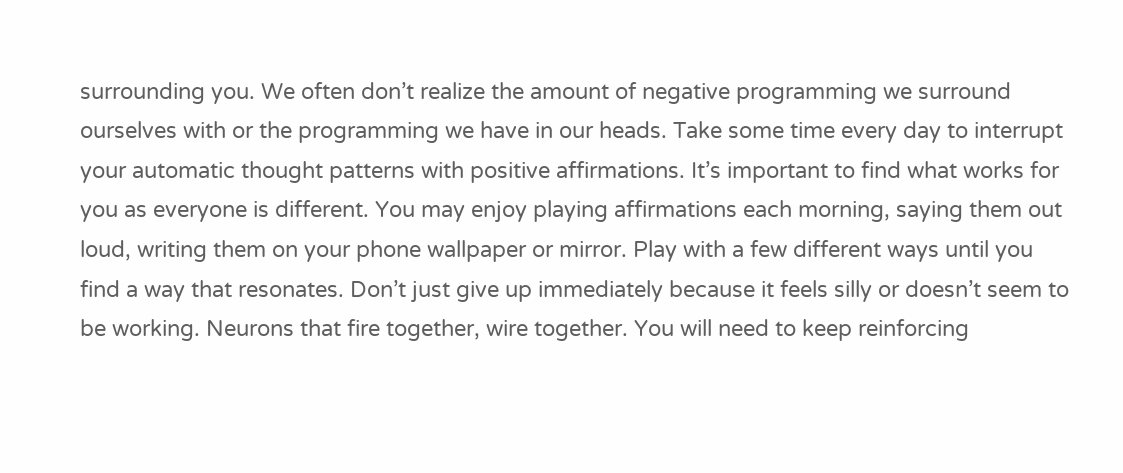surrounding you. We often don’t realize the amount of negative programming we surround ourselves with or the programming we have in our heads. Take some time every day to interrupt your automatic thought patterns with positive affirmations. It’s important to find what works for you as everyone is different. You may enjoy playing affirmations each morning, saying them out loud, writing them on your phone wallpaper or mirror. Play with a few different ways until you find a way that resonates. Don’t just give up immediately because it feels silly or doesn’t seem to be working. Neurons that fire together, wire together. You will need to keep reinforcing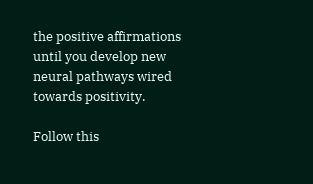the positive affirmations until you develop new neural pathways wired towards positivity.

Follow this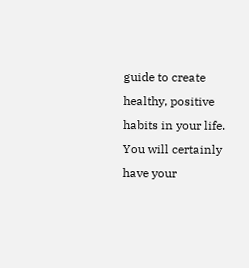guide to create healthy, positive habits in your life. You will certainly have your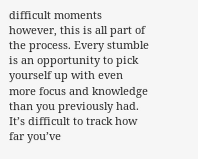difficult moments however, this is all part of the process. Every stumble is an opportunity to pick yourself up with even more focus and knowledge than you previously had. It’s difficult to track how far you’ve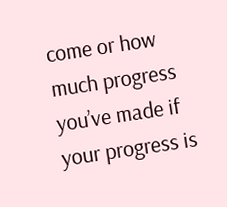come or how much progress you’ve made if your progress is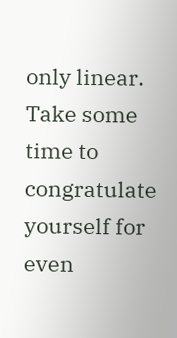only linear. Take some time to congratulate yourself for even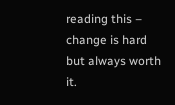reading this – change is hard but always worth it.